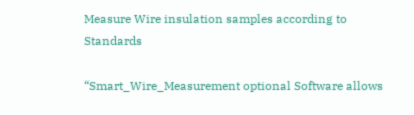Measure Wire insulation samples according to Standards

“Smart_Wire_Measurement optional Software allows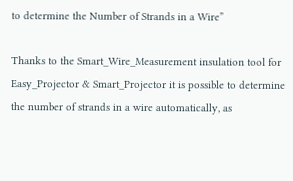to determine the Number of Strands in a Wire”

Thanks to the Smart_Wire_Measurement insulation tool for Easy_Projector & Smart_Projector it is possible to determine the number of strands in a wire automatically, as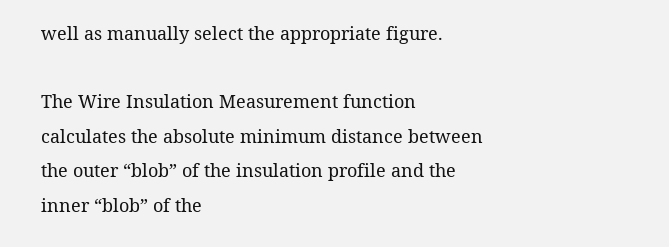well as manually select the appropriate figure.

The Wire Insulation Measurement function calculates the absolute minimum distance between the outer “blob” of the insulation profile and the inner “blob” of the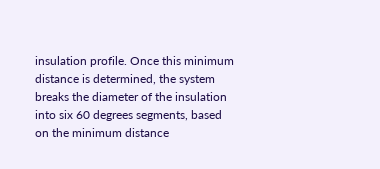insulation profile. Once this minimum distance is determined, the system breaks the diameter of the insulation into six 60 degrees segments, based on the minimum distance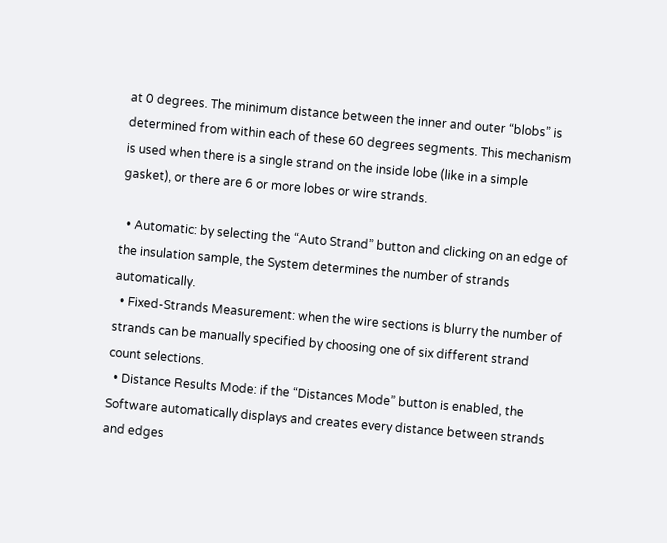at 0 degrees. The minimum distance between the inner and outer “blobs” is determined from within each of these 60 degrees segments. This mechanism is used when there is a single strand on the inside lobe (like in a simple gasket), or there are 6 or more lobes or wire strands.

  • Automatic: by selecting the “Auto Strand” button and clicking on an edge of the insulation sample, the System determines the number of strands automatically.
  • Fixed-Strands Measurement: when the wire sections is blurry the number of strands can be manually specified by choosing one of six different strand count selections.
  • Distance Results Mode: if the “Distances Mode” button is enabled, the Software automatically displays and creates every distance between strands and edges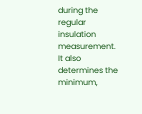during the regular insulation measurement. It also determines the minimum,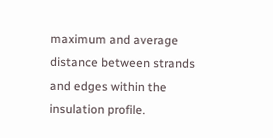maximum and average distance between strands and edges within the insulation profile.